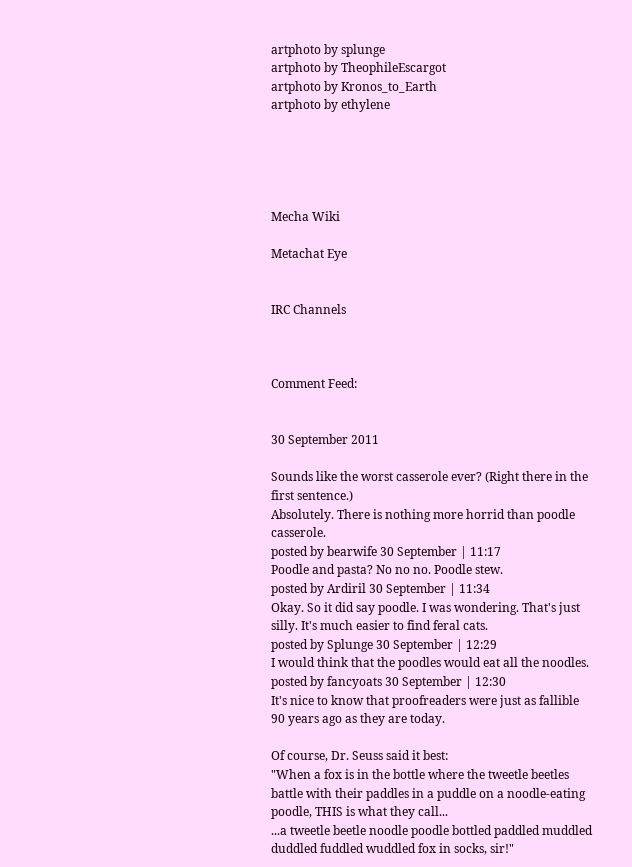artphoto by splunge
artphoto by TheophileEscargot
artphoto by Kronos_to_Earth
artphoto by ethylene





Mecha Wiki

Metachat Eye


IRC Channels



Comment Feed:


30 September 2011

Sounds like the worst casserole ever? (Right there in the first sentence.)
Absolutely. There is nothing more horrid than poodle casserole.
posted by bearwife 30 September | 11:17
Poodle and pasta? No no no. Poodle stew.
posted by Ardiril 30 September | 11:34
Okay. So it did say poodle. I was wondering. That's just silly. It's much easier to find feral cats.
posted by Splunge 30 September | 12:29
I would think that the poodles would eat all the noodles.
posted by fancyoats 30 September | 12:30
It's nice to know that proofreaders were just as fallible 90 years ago as they are today.

Of course, Dr. Seuss said it best:
"When a fox is in the bottle where the tweetle beetles battle with their paddles in a puddle on a noodle-eating poodle, THIS is what they call...
...a tweetle beetle noodle poodle bottled paddled muddled duddled fuddled wuddled fox in socks, sir!"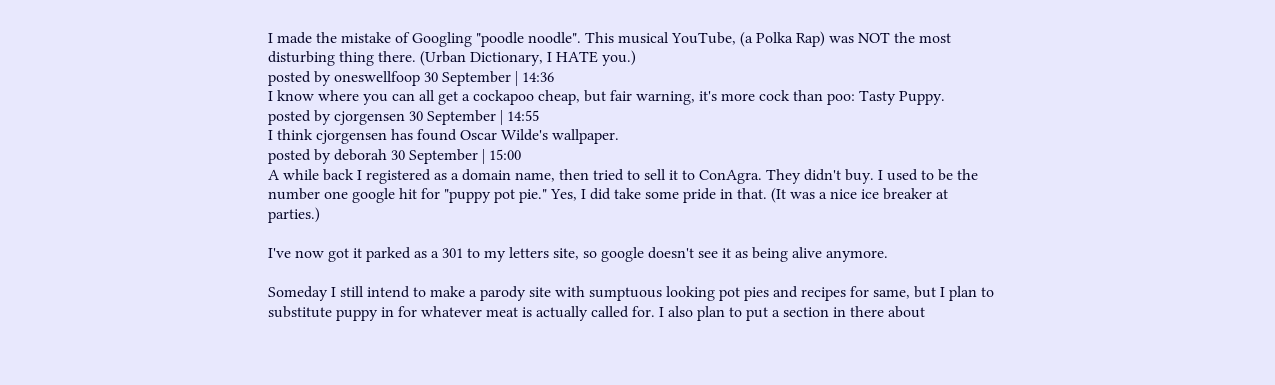I made the mistake of Googling "poodle noodle". This musical YouTube, (a Polka Rap) was NOT the most disturbing thing there. (Urban Dictionary, I HATE you.)
posted by oneswellfoop 30 September | 14:36
I know where you can all get a cockapoo cheap, but fair warning, it's more cock than poo: Tasty Puppy.
posted by cjorgensen 30 September | 14:55
I think cjorgensen has found Oscar Wilde's wallpaper.
posted by deborah 30 September | 15:00
A while back I registered as a domain name, then tried to sell it to ConAgra. They didn't buy. I used to be the number one google hit for "puppy pot pie." Yes, I did take some pride in that. (It was a nice ice breaker at parties.)

I've now got it parked as a 301 to my letters site, so google doesn't see it as being alive anymore.

Someday I still intend to make a parody site with sumptuous looking pot pies and recipes for same, but I plan to substitute puppy in for whatever meat is actually called for. I also plan to put a section in there about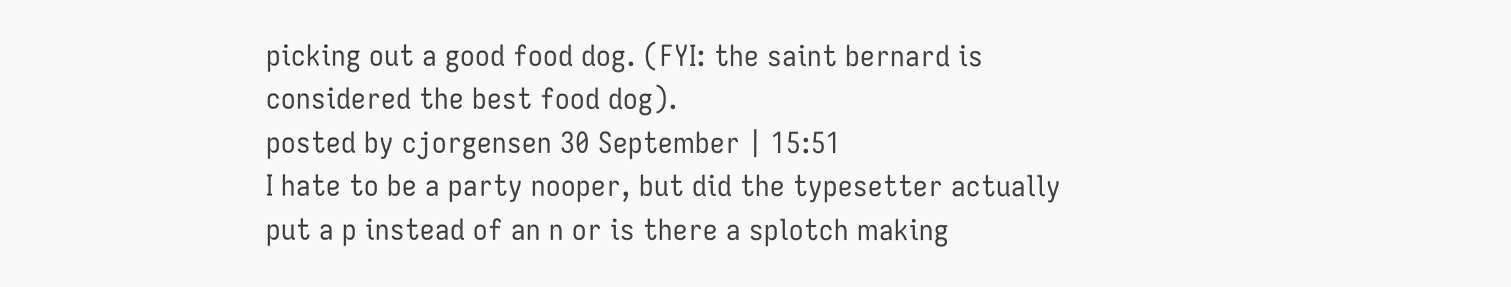picking out a good food dog. (FYI: the saint bernard is considered the best food dog).
posted by cjorgensen 30 September | 15:51
I hate to be a party nooper, but did the typesetter actually put a p instead of an n or is there a splotch making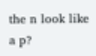the n look like a p?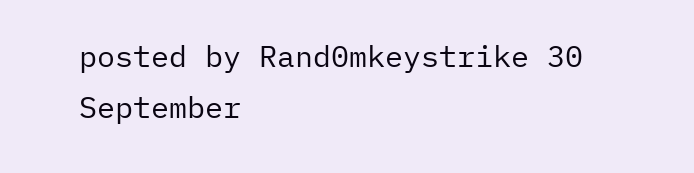posted by Rand0mkeystrike 30 September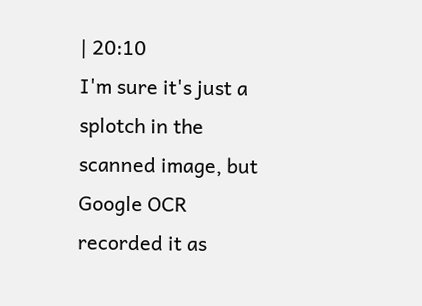| 20:10
I'm sure it's just a splotch in the scanned image, but Google OCR recorded it as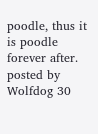poodle, thus it is poodle forever after.
posted by Wolfdog 30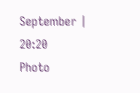September | 20:20
Photo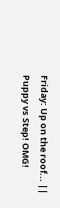Friday: Up on the roof... || Puppy vs Step! OMG!